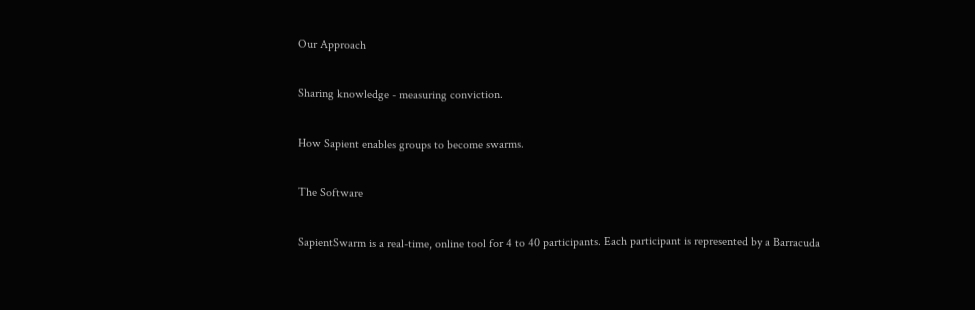Our Approach

Sharing knowledge - measuring conviction.

How Sapient enables groups to become swarms.

The Software

SapientSwarm is a real-time, online tool for 4 to 40 participants. Each participant is represented by a Barracuda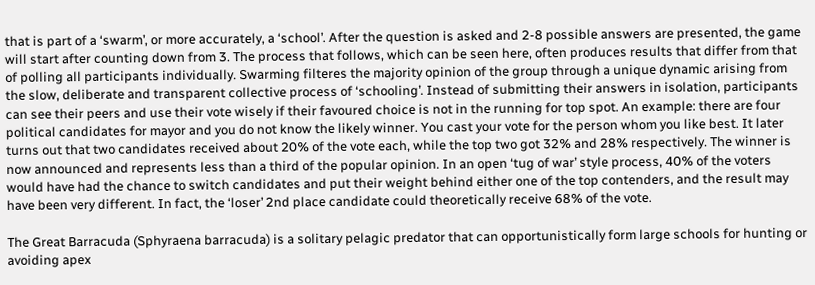that is part of a ‘swarm’, or more accurately, a ‘school’. After the question is asked and 2-8 possible answers are presented, the game will start after counting down from 3. The process that follows, which can be seen here, often produces results that differ from that of polling all participants individually. Swarming filteres the majority opinion of the group through a unique dynamic arising from the slow, deliberate and transparent collective process of ‘schooling’. Instead of submitting their answers in isolation, participants can see their peers and use their vote wisely if their favoured choice is not in the running for top spot. An example: there are four political candidates for mayor and you do not know the likely winner. You cast your vote for the person whom you like best. It later turns out that two candidates received about 20% of the vote each, while the top two got 32% and 28% respectively. The winner is now announced and represents less than a third of the popular opinion. In an open ‘tug of war’ style process, 40% of the voters would have had the chance to switch candidates and put their weight behind either one of the top contenders, and the result may have been very different. In fact, the ‘loser’ 2nd place candidate could theoretically receive 68% of the vote.

The Great Barracuda (Sphyraena barracuda) is a solitary pelagic predator that can opportunistically form large schools for hunting or avoiding apex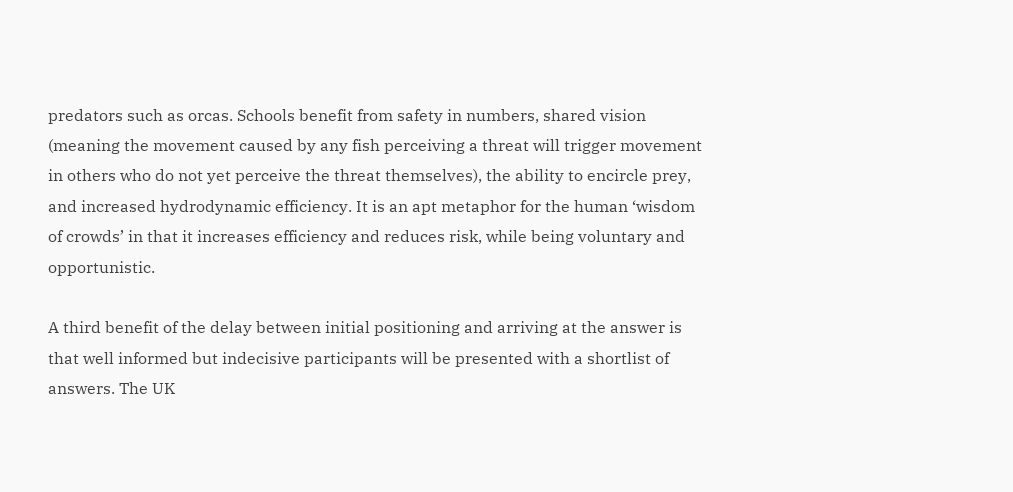predators such as orcas. Schools benefit from safety in numbers, shared vision (meaning the movement caused by any fish perceiving a threat will trigger movement in others who do not yet perceive the threat themselves), the ability to encircle prey, and increased hydrodynamic efficiency. It is an apt metaphor for the human ‘wisdom of crowds’ in that it increases efficiency and reduces risk, while being voluntary and opportunistic.

A third benefit of the delay between initial positioning and arriving at the answer is that well informed but indecisive participants will be presented with a shortlist of answers. The UK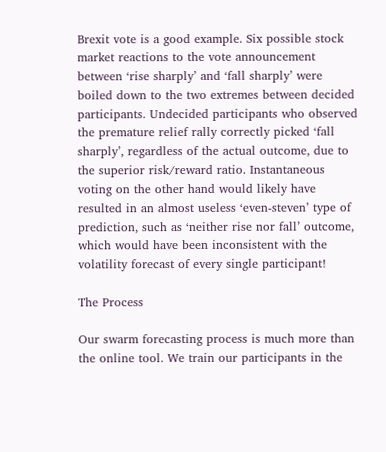Brexit vote is a good example. Six possible stock market reactions to the vote announcement between ‘rise sharply’ and ‘fall sharply’ were boiled down to the two extremes between decided participants. Undecided participants who observed the premature relief rally correctly picked ‘fall sharply’, regardless of the actual outcome, due to the superior risk/reward ratio. Instantaneous voting on the other hand would likely have resulted in an almost useless ‘even-steven’ type of prediction, such as ‘neither rise nor fall’ outcome, which would have been inconsistent with the volatility forecast of every single participant!

The Process

Our swarm forecasting process is much more than the online tool. We train our participants in the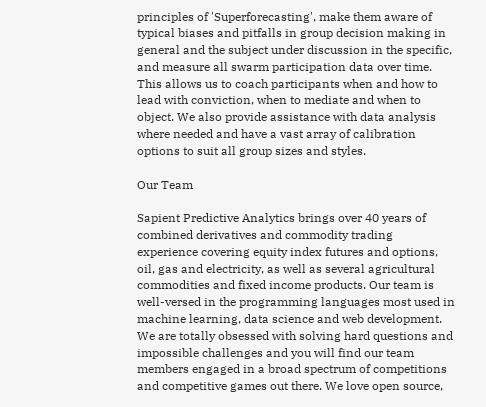principles of 'Superforecasting', make them aware of typical biases and pitfalls in group decision making in general and the subject under discussion in the specific, and measure all swarm participation data over time. This allows us to coach participants when and how to lead with conviction, when to mediate and when to object. We also provide assistance with data analysis where needed and have a vast array of calibration options to suit all group sizes and styles.

Our Team

Sapient Predictive Analytics brings over 40 years of combined derivatives and commodity trading experience covering equity index futures and options, oil, gas and electricity, as well as several agricultural commodities and fixed income products. Our team is well-versed in the programming languages most used in machine learning, data science and web development. We are totally obsessed with solving hard questions and impossible challenges and you will find our team members engaged in a broad spectrum of competitions and competitive games out there. We love open source,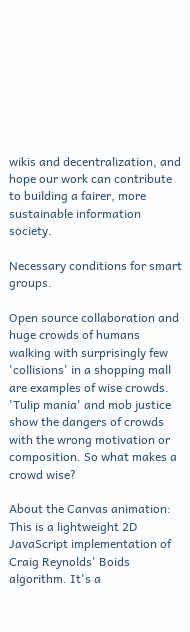wikis and decentralization, and hope our work can contribute to building a fairer, more sustainable information society.

Necessary conditions for smart groups.

Open source collaboration and huge crowds of humans walking with surprisingly few 'collisions' in a shopping mall are examples of wise crowds. 'Tulip mania' and mob justice show the dangers of crowds with the wrong motivation or composition. So what makes a crowd wise?

About the Canvas animation: This is a lightweight 2D JavaScript implementation of Craig Reynolds' Boids algorithm. It's a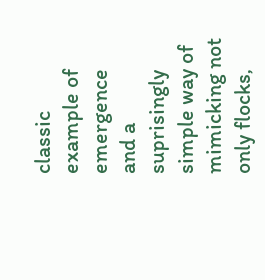classic example of emergence and a suprisingly simple way of mimicking not only flocks,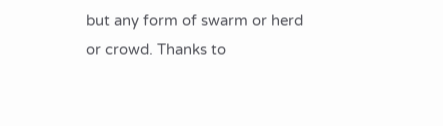but any form of swarm or herd or crowd. Thanks to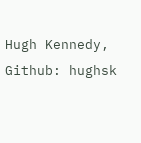Hugh Kennedy, Github: hughsk